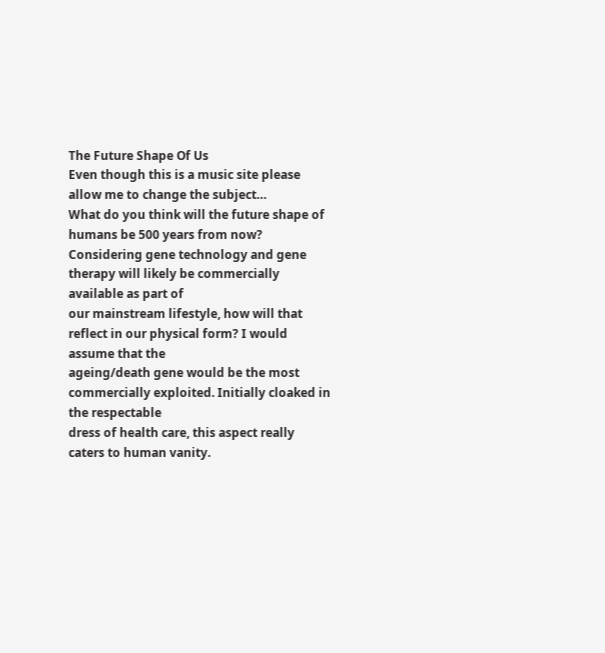The Future Shape Of Us
Even though this is a music site please allow me to change the subject…
What do you think will the future shape of humans be 500 years from now?
Considering gene technology and gene therapy will likely be commercially available as part of
our mainstream lifestyle, how will that reflect in our physical form? I would assume that the
ageing/death gene would be the most commercially exploited. Initially cloaked in the respectable
dress of health care, this aspect really caters to human vanity.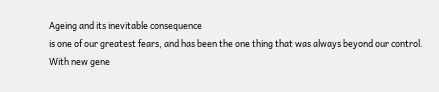Ageing and its inevitable consequence
is one of our greatest fears, and has been the one thing that was always beyond our control.
With new gene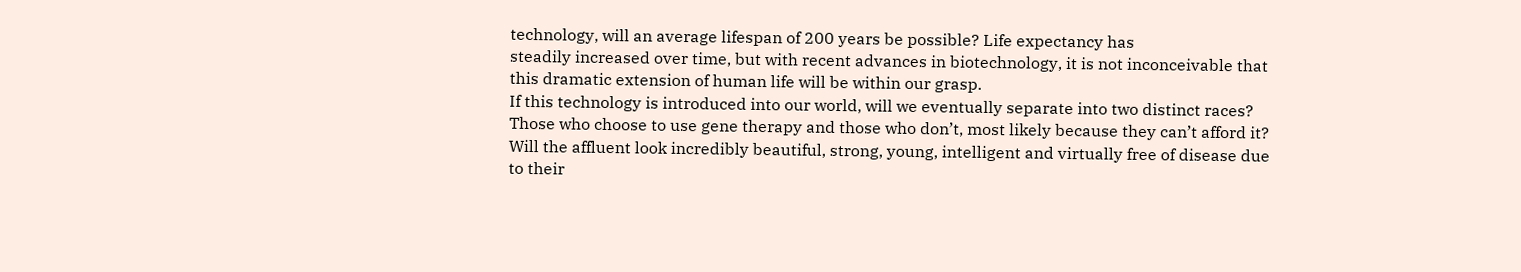technology, will an average lifespan of 200 years be possible? Life expectancy has
steadily increased over time, but with recent advances in biotechnology, it is not inconceivable that
this dramatic extension of human life will be within our grasp.
If this technology is introduced into our world, will we eventually separate into two distinct races?
Those who choose to use gene therapy and those who don’t, most likely because they can’t afford it?
Will the affluent look incredibly beautiful, strong, young, intelligent and virtually free of disease due
to their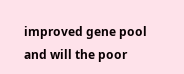improved gene pool and will the poor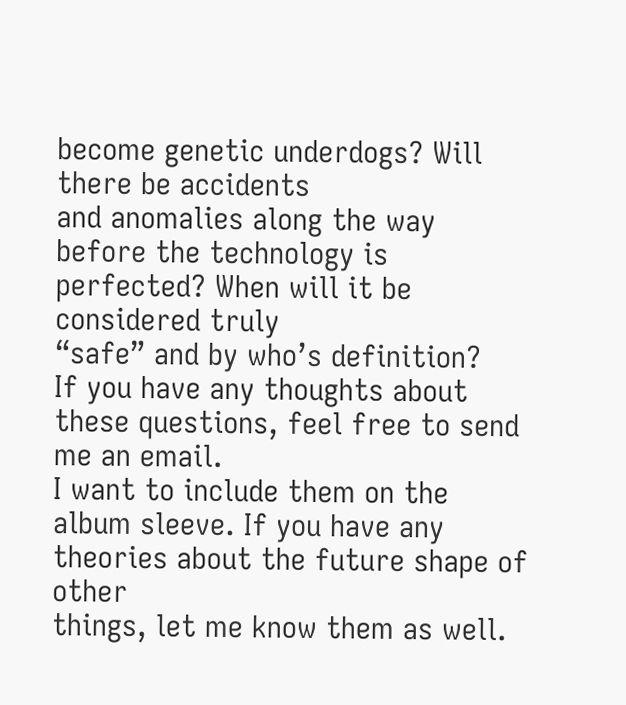become genetic underdogs? Will there be accidents
and anomalies along the way before the technology is perfected? When will it be considered truly
“safe” and by who’s definition?
If you have any thoughts about these questions, feel free to send me an email.
I want to include them on the album sleeve. If you have any theories about the future shape of other
things, let me know them as well.